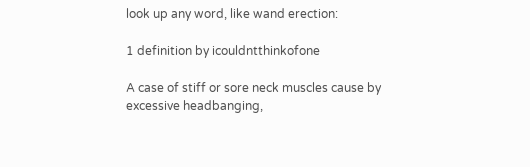look up any word, like wand erection:

1 definition by icouldntthinkofone

A case of stiff or sore neck muscles cause by excessive headbanging,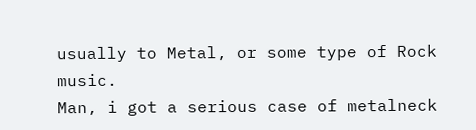usually to Metal, or some type of Rock music.
Man, i got a serious case of metalneck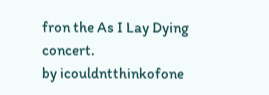fron the As I Lay Dying concert.
by icouldntthinkofone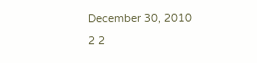December 30, 2010
2 2